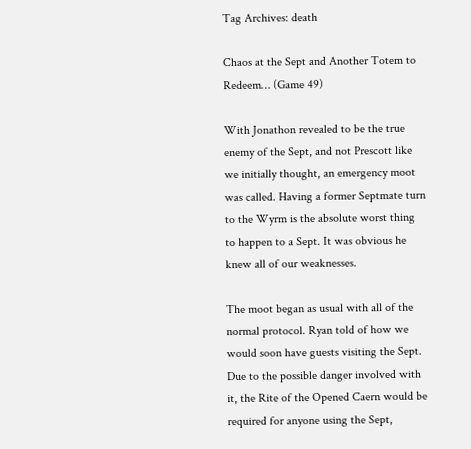Tag Archives: death

Chaos at the Sept and Another Totem to Redeem… (Game 49)

With Jonathon revealed to be the true enemy of the Sept, and not Prescott like we initially thought, an emergency moot was called. Having a former Septmate turn to the Wyrm is the absolute worst thing to happen to a Sept. It was obvious he knew all of our weaknesses.

The moot began as usual with all of the normal protocol. Ryan told of how we would soon have guests visiting the Sept. Due to the possible danger involved with it, the Rite of the Opened Caern would be required for anyone using the Sept,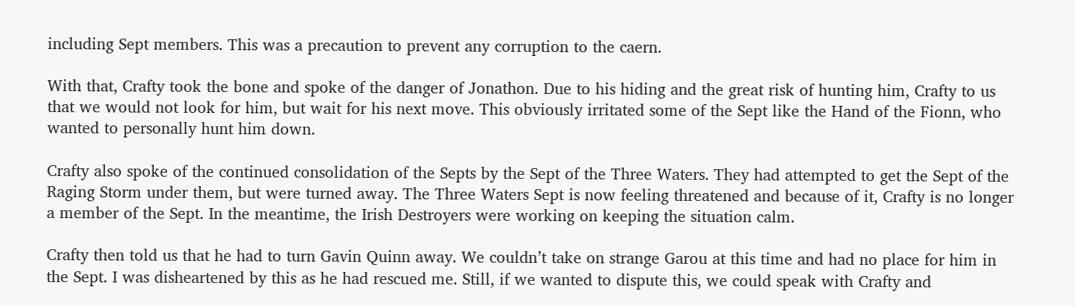including Sept members. This was a precaution to prevent any corruption to the caern.

With that, Crafty took the bone and spoke of the danger of Jonathon. Due to his hiding and the great risk of hunting him, Crafty to us that we would not look for him, but wait for his next move. This obviously irritated some of the Sept like the Hand of the Fionn, who wanted to personally hunt him down.

Crafty also spoke of the continued consolidation of the Septs by the Sept of the Three Waters. They had attempted to get the Sept of the Raging Storm under them, but were turned away. The Three Waters Sept is now feeling threatened and because of it, Crafty is no longer a member of the Sept. In the meantime, the Irish Destroyers were working on keeping the situation calm.

Crafty then told us that he had to turn Gavin Quinn away. We couldn’t take on strange Garou at this time and had no place for him in the Sept. I was disheartened by this as he had rescued me. Still, if we wanted to dispute this, we could speak with Crafty and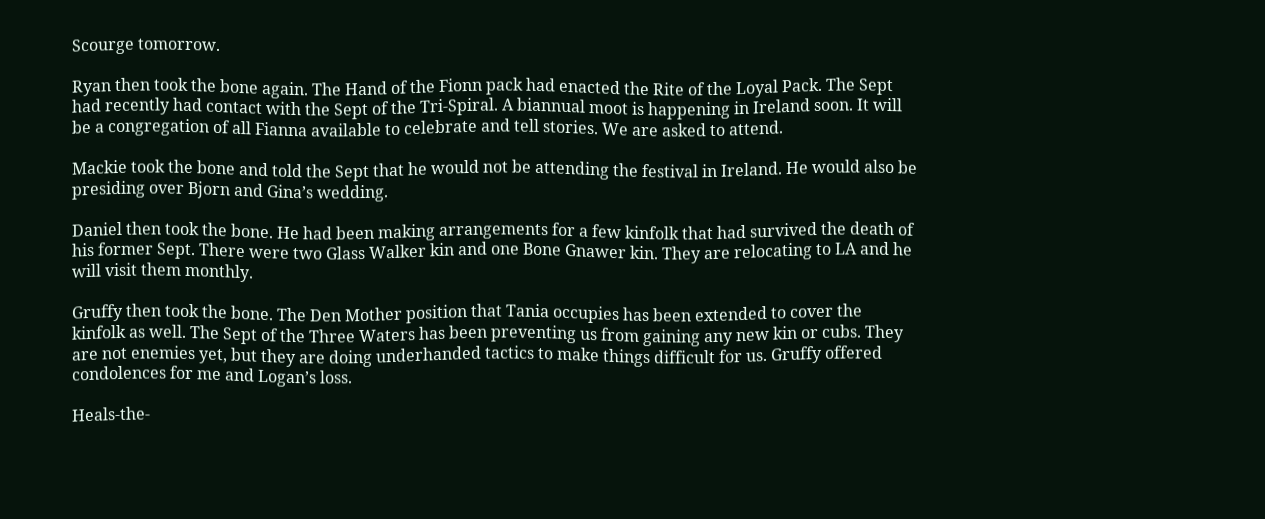Scourge tomorrow.

Ryan then took the bone again. The Hand of the Fionn pack had enacted the Rite of the Loyal Pack. The Sept had recently had contact with the Sept of the Tri-Spiral. A biannual moot is happening in Ireland soon. It will be a congregation of all Fianna available to celebrate and tell stories. We are asked to attend.

Mackie took the bone and told the Sept that he would not be attending the festival in Ireland. He would also be presiding over Bjorn and Gina’s wedding.

Daniel then took the bone. He had been making arrangements for a few kinfolk that had survived the death of his former Sept. There were two Glass Walker kin and one Bone Gnawer kin. They are relocating to LA and he will visit them monthly.

Gruffy then took the bone. The Den Mother position that Tania occupies has been extended to cover the kinfolk as well. The Sept of the Three Waters has been preventing us from gaining any new kin or cubs. They are not enemies yet, but they are doing underhanded tactics to make things difficult for us. Gruffy offered condolences for me and Logan’s loss.

Heals-the-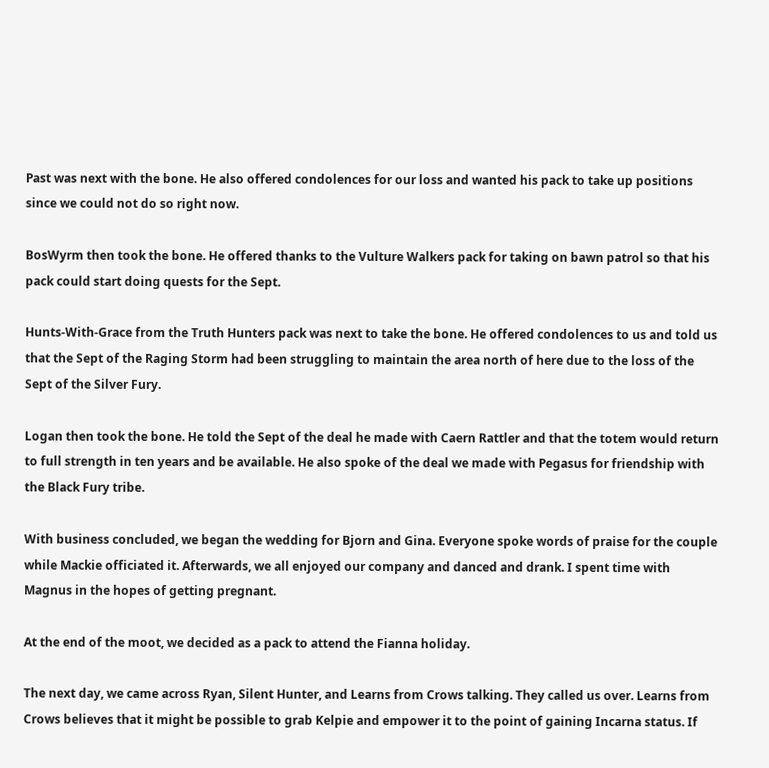Past was next with the bone. He also offered condolences for our loss and wanted his pack to take up positions since we could not do so right now.

BosWyrm then took the bone. He offered thanks to the Vulture Walkers pack for taking on bawn patrol so that his pack could start doing quests for the Sept.

Hunts-With-Grace from the Truth Hunters pack was next to take the bone. He offered condolences to us and told us that the Sept of the Raging Storm had been struggling to maintain the area north of here due to the loss of the Sept of the Silver Fury.

Logan then took the bone. He told the Sept of the deal he made with Caern Rattler and that the totem would return to full strength in ten years and be available. He also spoke of the deal we made with Pegasus for friendship with the Black Fury tribe.

With business concluded, we began the wedding for Bjorn and Gina. Everyone spoke words of praise for the couple while Mackie officiated it. Afterwards, we all enjoyed our company and danced and drank. I spent time with Magnus in the hopes of getting pregnant.

At the end of the moot, we decided as a pack to attend the Fianna holiday.

The next day, we came across Ryan, Silent Hunter, and Learns from Crows talking. They called us over. Learns from Crows believes that it might be possible to grab Kelpie and empower it to the point of gaining Incarna status. If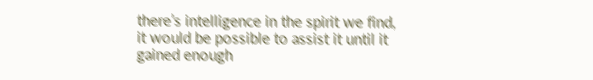there’s intelligence in the spirit we find, it would be possible to assist it until it gained enough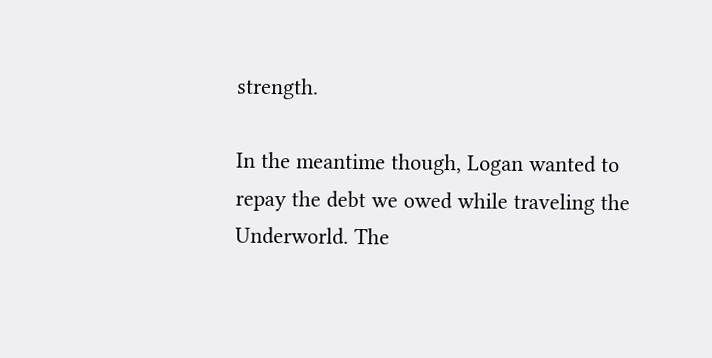strength.

In the meantime though, Logan wanted to repay the debt we owed while traveling the Underworld. The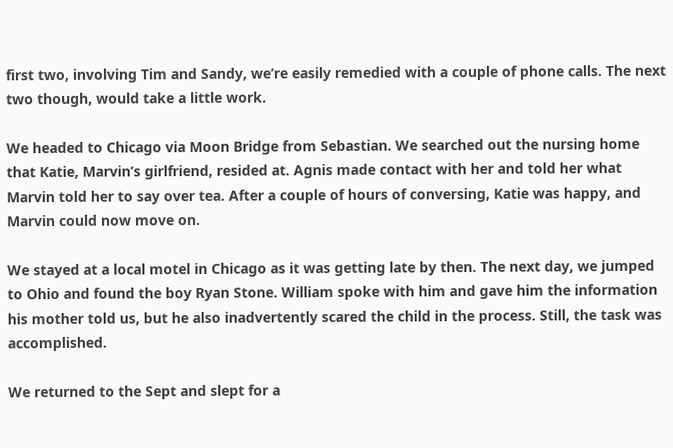first two, involving Tim and Sandy, we’re easily remedied with a couple of phone calls. The next two though, would take a little work.

We headed to Chicago via Moon Bridge from Sebastian. We searched out the nursing home that Katie, Marvin’s girlfriend, resided at. Agnis made contact with her and told her what Marvin told her to say over tea. After a couple of hours of conversing, Katie was happy, and Marvin could now move on.

We stayed at a local motel in Chicago as it was getting late by then. The next day, we jumped to Ohio and found the boy Ryan Stone. William spoke with him and gave him the information his mother told us, but he also inadvertently scared the child in the process. Still, the task was accomplished.

We returned to the Sept and slept for a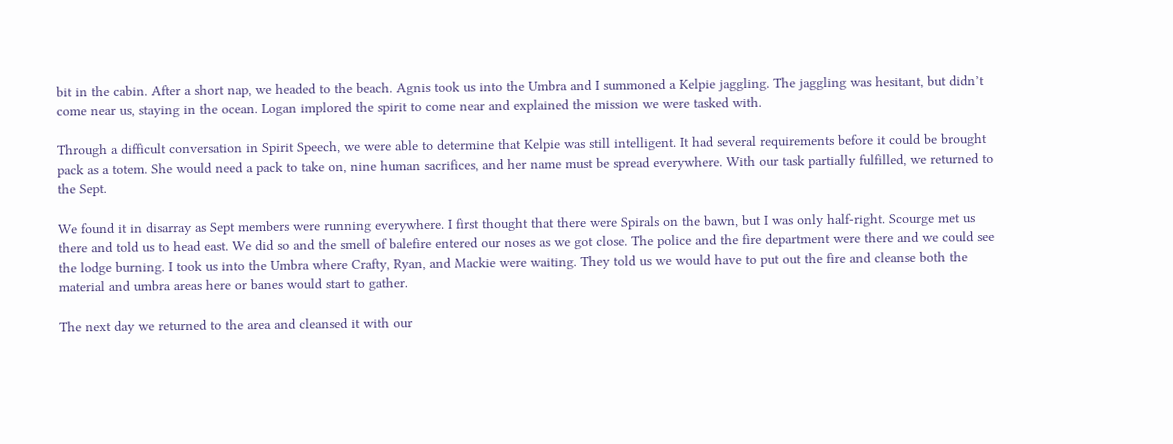bit in the cabin. After a short nap, we headed to the beach. Agnis took us into the Umbra and I summoned a Kelpie jaggling. The jaggling was hesitant, but didn’t come near us, staying in the ocean. Logan implored the spirit to come near and explained the mission we were tasked with.

Through a difficult conversation in Spirit Speech, we were able to determine that Kelpie was still intelligent. It had several requirements before it could be brought pack as a totem. She would need a pack to take on, nine human sacrifices, and her name must be spread everywhere. With our task partially fulfilled, we returned to the Sept.

We found it in disarray as Sept members were running everywhere. I first thought that there were Spirals on the bawn, but I was only half-right. Scourge met us there and told us to head east. We did so and the smell of balefire entered our noses as we got close. The police and the fire department were there and we could see the lodge burning. I took us into the Umbra where Crafty, Ryan, and Mackie were waiting. They told us we would have to put out the fire and cleanse both the material and umbra areas here or banes would start to gather.

The next day we returned to the area and cleansed it with our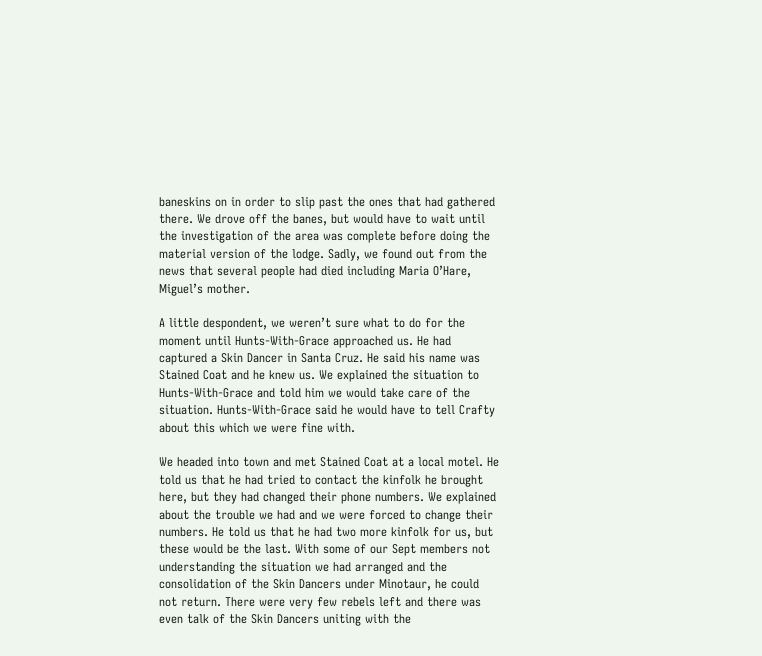baneskins on in order to slip past the ones that had gathered there. We drove off the banes, but would have to wait until the investigation of the area was complete before doing the material version of the lodge. Sadly, we found out from the news that several people had died including Maria O’Hare, Miguel’s mother.

A little despondent, we weren’t sure what to do for the moment until Hunts-With-Grace approached us. He had captured a Skin Dancer in Santa Cruz. He said his name was Stained Coat and he knew us. We explained the situation to Hunts-With-Grace and told him we would take care of the situation. Hunts-With-Grace said he would have to tell Crafty about this which we were fine with.

We headed into town and met Stained Coat at a local motel. He told us that he had tried to contact the kinfolk he brought here, but they had changed their phone numbers. We explained about the trouble we had and we were forced to change their numbers. He told us that he had two more kinfolk for us, but these would be the last. With some of our Sept members not understanding the situation we had arranged and the consolidation of the Skin Dancers under Minotaur, he could not return. There were very few rebels left and there was even talk of the Skin Dancers uniting with the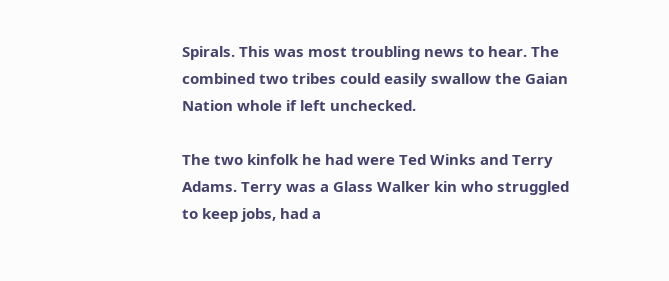Spirals. This was most troubling news to hear. The combined two tribes could easily swallow the Gaian Nation whole if left unchecked.

The two kinfolk he had were Ted Winks and Terry Adams. Terry was a Glass Walker kin who struggled to keep jobs, had a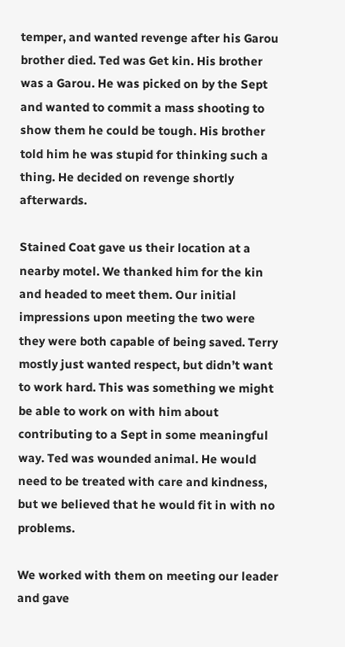temper, and wanted revenge after his Garou brother died. Ted was Get kin. His brother was a Garou. He was picked on by the Sept and wanted to commit a mass shooting to show them he could be tough. His brother told him he was stupid for thinking such a thing. He decided on revenge shortly afterwards.

Stained Coat gave us their location at a nearby motel. We thanked him for the kin and headed to meet them. Our initial impressions upon meeting the two were they were both capable of being saved. Terry mostly just wanted respect, but didn’t want to work hard. This was something we might be able to work on with him about contributing to a Sept in some meaningful way. Ted was wounded animal. He would need to be treated with care and kindness, but we believed that he would fit in with no problems.

We worked with them on meeting our leader and gave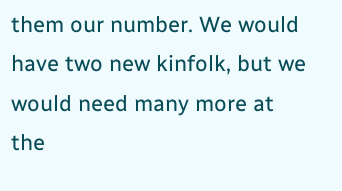them our number. We would have two new kinfolk, but we would need many more at the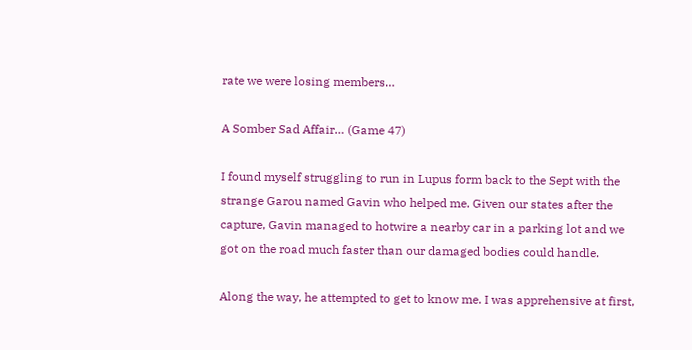rate we were losing members…

A Somber Sad Affair… (Game 47)

I found myself struggling to run in Lupus form back to the Sept with the strange Garou named Gavin who helped me. Given our states after the capture, Gavin managed to hotwire a nearby car in a parking lot and we got on the road much faster than our damaged bodies could handle.

Along the way, he attempted to get to know me. I was apprehensive at first,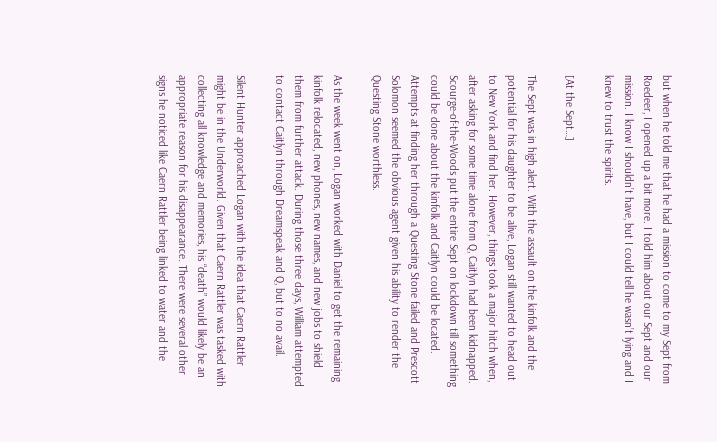but when he told me that he had a mission to come to my Sept from Roedeer, I opened up a bit more. I told him about our Sept and our mission. I know I shouldn’t have, but I could tell he wasn’t lying and I knew to trust the spirits.

[At the Sept…]

The Sept was in high alert. With the assault on the kinfolk and the potential for his daughter to be alive, Logan still wanted to head out to New York and find her. However, things took a major hitch when, after asking for some time alone from Q, Caitlyn had been kidnapped. Scourge-of-the-Woods put the entire Sept on lockdown till something could be done about the kinfolk and Caitlyn could be located. Attempts at finding her through a Questing Stone failed and Prescott Solomon seemed the obvious agent given his ability to render the Questing Stone worthless.

As the week went on, Logan worked with Daniel to get the remaining kinfolk relocated, new phones, new names, and new jobs to shield them from further attack. During those three days, William attempted to contact Caitlyn through Dreamspeak and Q, but to no avail.

Silent Hunter approached Logan with the idea that Caern Rattler might be in the Underworld. Given that Caern Rattler was tasked with collecting all knowledge and memories, his “death” would likely be an appropriate reason for his disappearance. There were several other signs he noticed like Caern Rattler being linked to water and the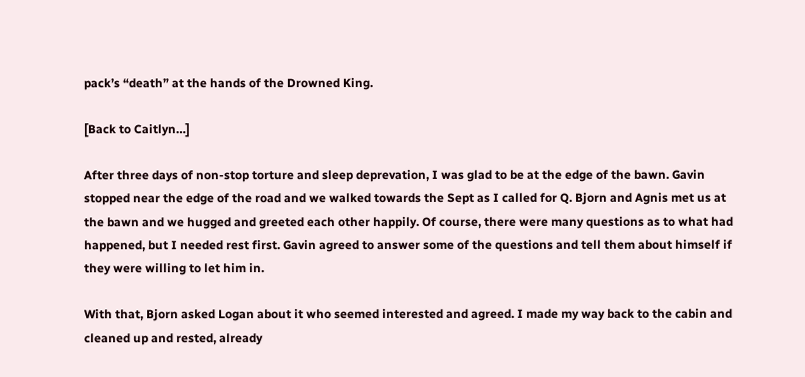pack’s “death” at the hands of the Drowned King.

[Back to Caitlyn…]

After three days of non-stop torture and sleep deprevation, I was glad to be at the edge of the bawn. Gavin stopped near the edge of the road and we walked towards the Sept as I called for Q. Bjorn and Agnis met us at the bawn and we hugged and greeted each other happily. Of course, there were many questions as to what had happened, but I needed rest first. Gavin agreed to answer some of the questions and tell them about himself if they were willing to let him in.

With that, Bjorn asked Logan about it who seemed interested and agreed. I made my way back to the cabin and cleaned up and rested, already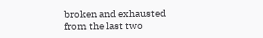broken and exhausted from the last two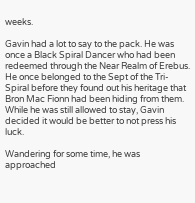weeks.

Gavin had a lot to say to the pack. He was once a Black Spiral Dancer who had been redeemed through the Near Realm of Erebus. He once belonged to the Sept of the Tri-Spiral before they found out his heritage that Bron Mac Fionn had been hiding from them. While he was still allowed to stay, Gavin decided it would be better to not press his luck.

Wandering for some time, he was approached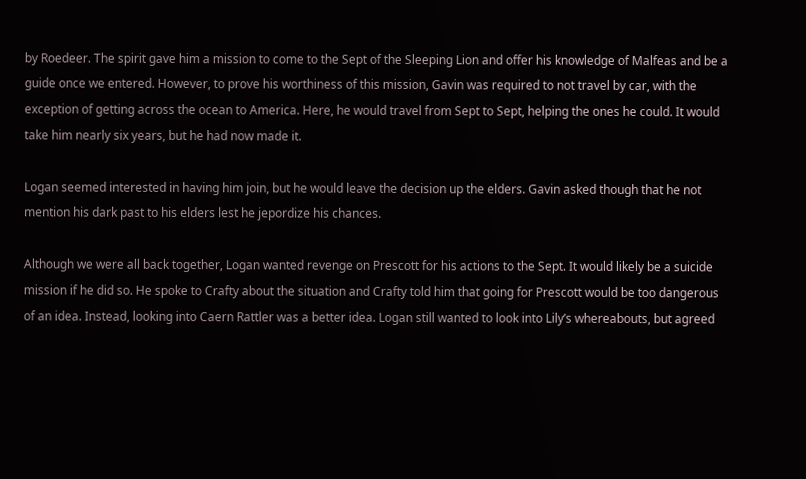by Roedeer. The spirit gave him a mission to come to the Sept of the Sleeping Lion and offer his knowledge of Malfeas and be a guide once we entered. However, to prove his worthiness of this mission, Gavin was required to not travel by car, with the exception of getting across the ocean to America. Here, he would travel from Sept to Sept, helping the ones he could. It would take him nearly six years, but he had now made it.

Logan seemed interested in having him join, but he would leave the decision up the elders. Gavin asked though that he not mention his dark past to his elders lest he jepordize his chances.

Although we were all back together, Logan wanted revenge on Prescott for his actions to the Sept. It would likely be a suicide mission if he did so. He spoke to Crafty about the situation and Crafty told him that going for Prescott would be too dangerous of an idea. Instead, looking into Caern Rattler was a better idea. Logan still wanted to look into Lily’s whereabouts, but agreed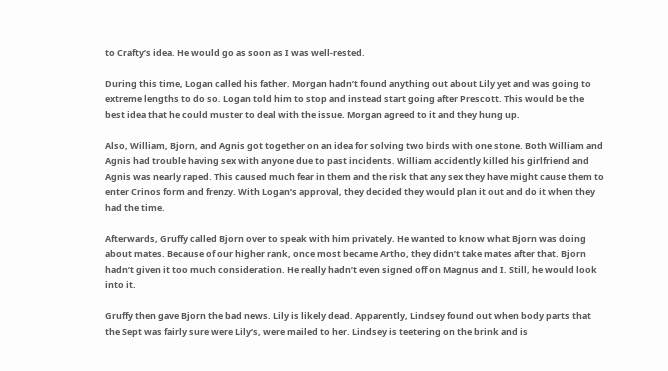to Crafty’s idea. He would go as soon as I was well-rested.

During this time, Logan called his father. Morgan hadn’t found anything out about Lily yet and was going to extreme lengths to do so. Logan told him to stop and instead start going after Prescott. This would be the best idea that he could muster to deal with the issue. Morgan agreed to it and they hung up.

Also, William, Bjorn, and Agnis got together on an idea for solving two birds with one stone. Both William and Agnis had trouble having sex with anyone due to past incidents. William accidently killed his girlfriend and Agnis was nearly raped. This caused much fear in them and the risk that any sex they have might cause them to enter Crinos form and frenzy. With Logan’s approval, they decided they would plan it out and do it when they had the time.

Afterwards, Gruffy called Bjorn over to speak with him privately. He wanted to know what Bjorn was doing about mates. Because of our higher rank, once most became Artho, they didn’t take mates after that. Bjorn hadn’t given it too much consideration. He really hadn’t even signed off on Magnus and I. Still, he would look into it.

Gruffy then gave Bjorn the bad news. Lily is likely dead. Apparently, Lindsey found out when body parts that the Sept was fairly sure were Lily’s, were mailed to her. Lindsey is teetering on the brink and is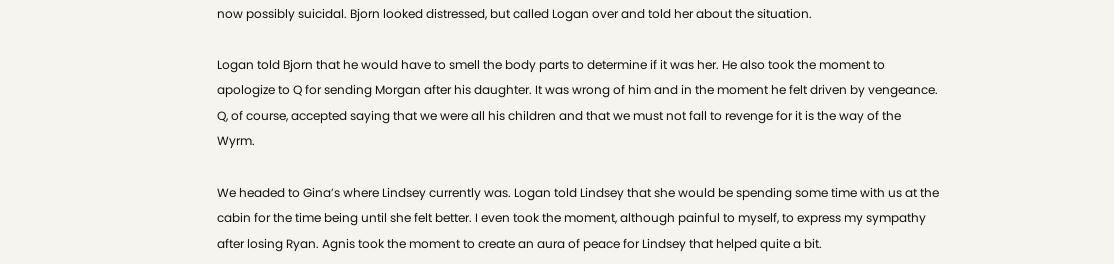now possibly suicidal. Bjorn looked distressed, but called Logan over and told her about the situation.

Logan told Bjorn that he would have to smell the body parts to determine if it was her. He also took the moment to apologize to Q for sending Morgan after his daughter. It was wrong of him and in the moment he felt driven by vengeance. Q, of course, accepted saying that we were all his children and that we must not fall to revenge for it is the way of the Wyrm.

We headed to Gina’s where Lindsey currently was. Logan told Lindsey that she would be spending some time with us at the cabin for the time being until she felt better. I even took the moment, although painful to myself, to express my sympathy after losing Ryan. Agnis took the moment to create an aura of peace for Lindsey that helped quite a bit.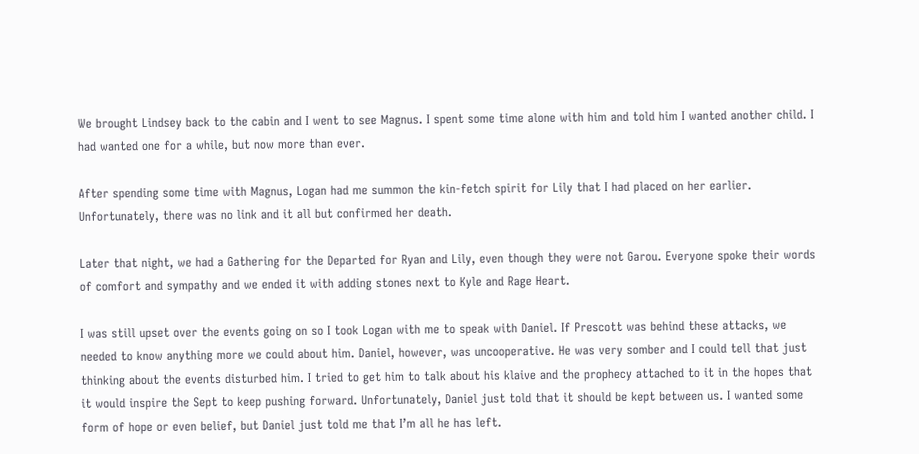We brought Lindsey back to the cabin and I went to see Magnus. I spent some time alone with him and told him I wanted another child. I had wanted one for a while, but now more than ever.

After spending some time with Magnus, Logan had me summon the kin-fetch spirit for Lily that I had placed on her earlier. Unfortunately, there was no link and it all but confirmed her death.

Later that night, we had a Gathering for the Departed for Ryan and Lily, even though they were not Garou. Everyone spoke their words of comfort and sympathy and we ended it with adding stones next to Kyle and Rage Heart.

I was still upset over the events going on so I took Logan with me to speak with Daniel. If Prescott was behind these attacks, we needed to know anything more we could about him. Daniel, however, was uncooperative. He was very somber and I could tell that just thinking about the events disturbed him. I tried to get him to talk about his klaive and the prophecy attached to it in the hopes that it would inspire the Sept to keep pushing forward. Unfortunately, Daniel just told that it should be kept between us. I wanted some form of hope or even belief, but Daniel just told me that I’m all he has left.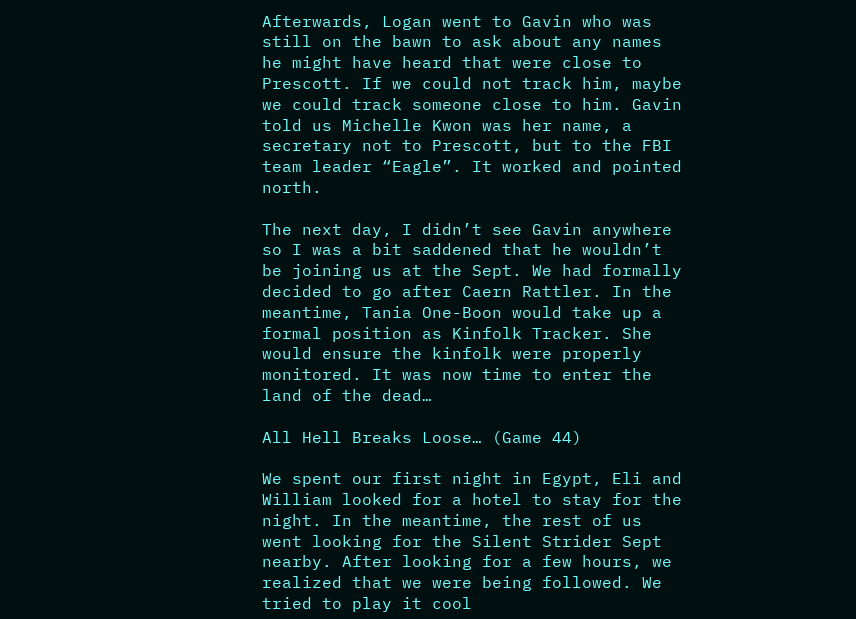Afterwards, Logan went to Gavin who was still on the bawn to ask about any names he might have heard that were close to Prescott. If we could not track him, maybe we could track someone close to him. Gavin told us Michelle Kwon was her name, a secretary not to Prescott, but to the FBI team leader “Eagle”. It worked and pointed north.

The next day, I didn’t see Gavin anywhere so I was a bit saddened that he wouldn’t be joining us at the Sept. We had formally decided to go after Caern Rattler. In the meantime, Tania One-Boon would take up a formal position as Kinfolk Tracker. She would ensure the kinfolk were properly monitored. It was now time to enter the land of the dead…

All Hell Breaks Loose… (Game 44)

We spent our first night in Egypt, Eli and William looked for a hotel to stay for the night. In the meantime, the rest of us went looking for the Silent Strider Sept nearby. After looking for a few hours, we realized that we were being followed. We tried to play it cool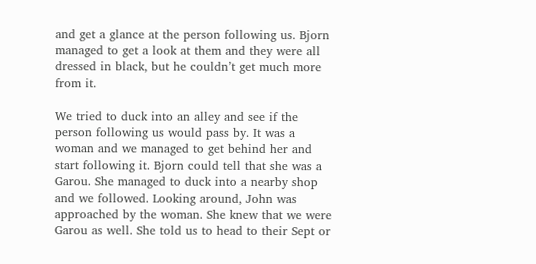and get a glance at the person following us. Bjorn managed to get a look at them and they were all dressed in black, but he couldn’t get much more from it.

We tried to duck into an alley and see if the person following us would pass by. It was a woman and we managed to get behind her and start following it. Bjorn could tell that she was a Garou. She managed to duck into a nearby shop and we followed. Looking around, John was approached by the woman. She knew that we were Garou as well. She told us to head to their Sept or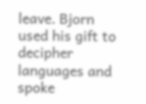leave. Bjorn used his gift to decipher languages and spoke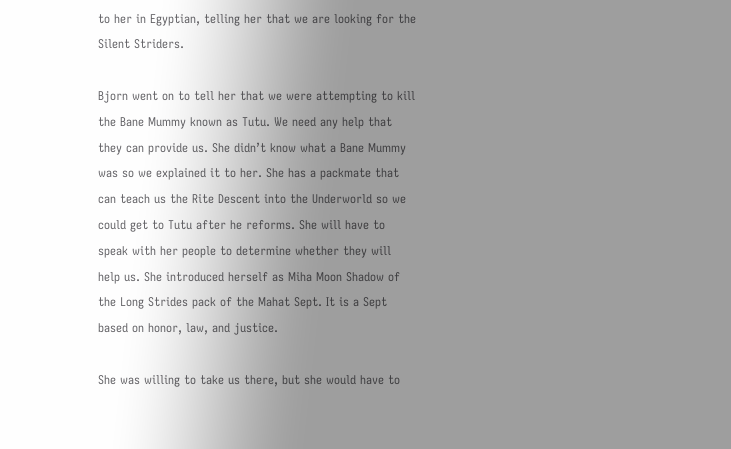to her in Egyptian, telling her that we are looking for the Silent Striders.

Bjorn went on to tell her that we were attempting to kill the Bane Mummy known as Tutu. We need any help that they can provide us. She didn’t know what a Bane Mummy was so we explained it to her. She has a packmate that can teach us the Rite Descent into the Underworld so we could get to Tutu after he reforms. She will have to speak with her people to determine whether they will help us. She introduced herself as Miha Moon Shadow of the Long Strides pack of the Mahat Sept. It is a Sept based on honor, law, and justice.

She was willing to take us there, but she would have to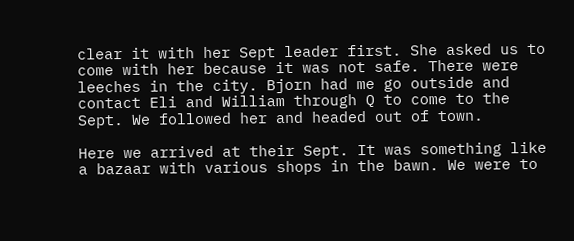clear it with her Sept leader first. She asked us to come with her because it was not safe. There were leeches in the city. Bjorn had me go outside and contact Eli and William through Q to come to the Sept. We followed her and headed out of town.

Here we arrived at their Sept. It was something like a bazaar with various shops in the bawn. We were to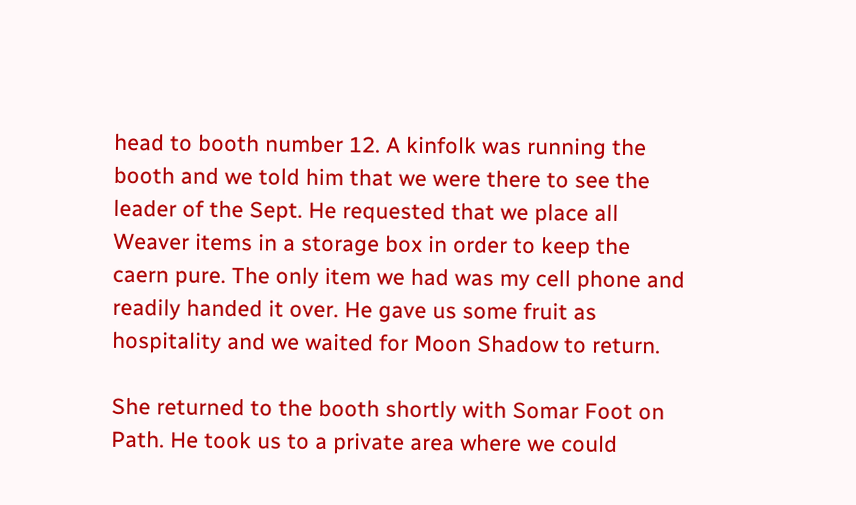head to booth number 12. A kinfolk was running the booth and we told him that we were there to see the leader of the Sept. He requested that we place all Weaver items in a storage box in order to keep the caern pure. The only item we had was my cell phone and readily handed it over. He gave us some fruit as hospitality and we waited for Moon Shadow to return.

She returned to the booth shortly with Somar Foot on Path. He took us to a private area where we could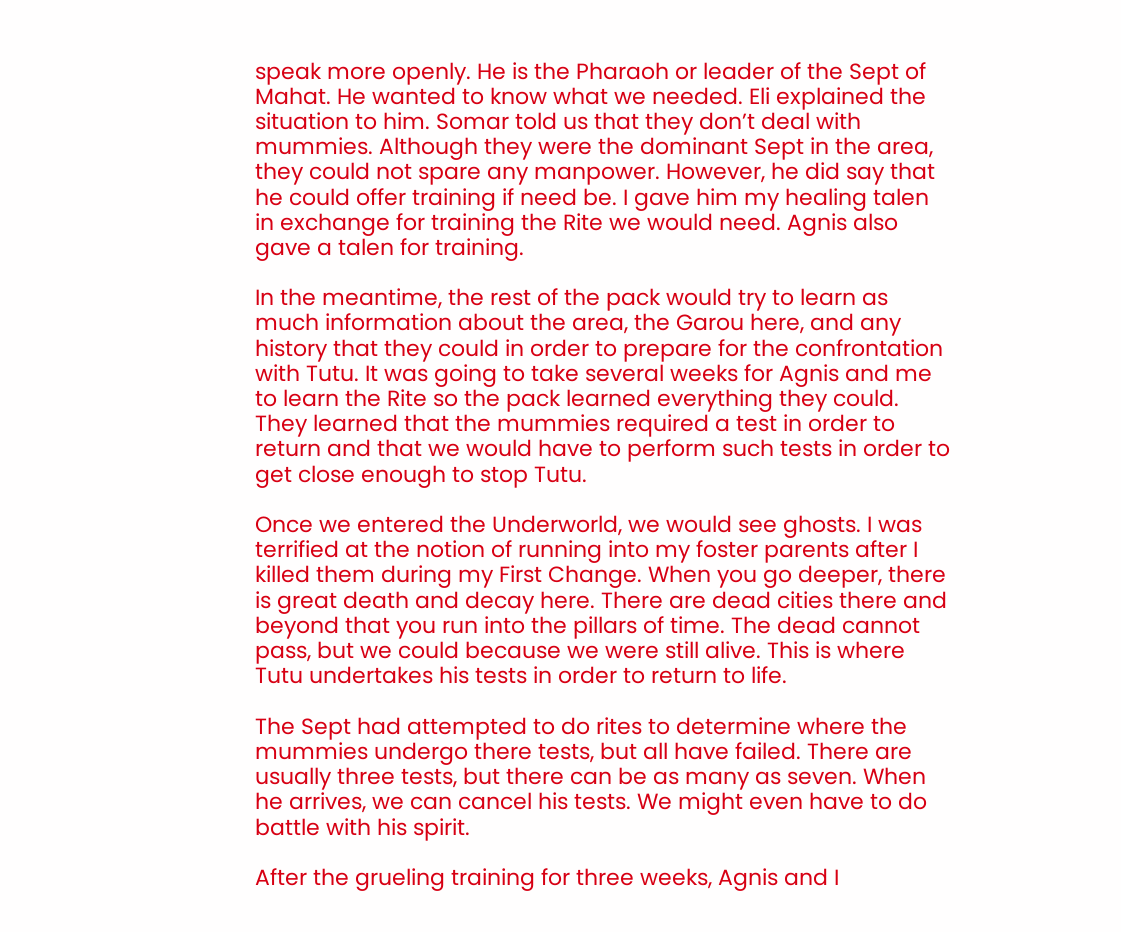speak more openly. He is the Pharaoh or leader of the Sept of Mahat. He wanted to know what we needed. Eli explained the situation to him. Somar told us that they don’t deal with mummies. Although they were the dominant Sept in the area, they could not spare any manpower. However, he did say that he could offer training if need be. I gave him my healing talen in exchange for training the Rite we would need. Agnis also gave a talen for training.

In the meantime, the rest of the pack would try to learn as much information about the area, the Garou here, and any history that they could in order to prepare for the confrontation with Tutu. It was going to take several weeks for Agnis and me to learn the Rite so the pack learned everything they could. They learned that the mummies required a test in order to return and that we would have to perform such tests in order to get close enough to stop Tutu.

Once we entered the Underworld, we would see ghosts. I was terrified at the notion of running into my foster parents after I killed them during my First Change. When you go deeper, there is great death and decay here. There are dead cities there and beyond that you run into the pillars of time. The dead cannot pass, but we could because we were still alive. This is where Tutu undertakes his tests in order to return to life.

The Sept had attempted to do rites to determine where the mummies undergo there tests, but all have failed. There are usually three tests, but there can be as many as seven. When he arrives, we can cancel his tests. We might even have to do battle with his spirit.

After the grueling training for three weeks, Agnis and I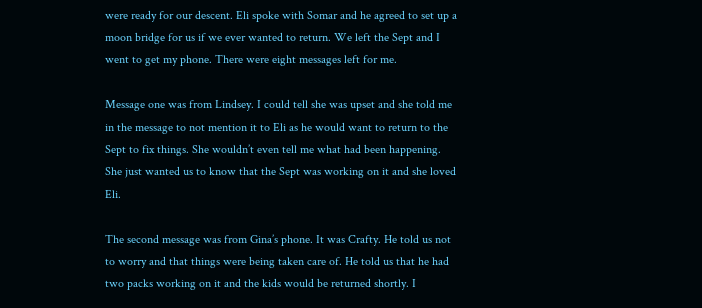were ready for our descent. Eli spoke with Somar and he agreed to set up a moon bridge for us if we ever wanted to return. We left the Sept and I went to get my phone. There were eight messages left for me.

Message one was from Lindsey. I could tell she was upset and she told me in the message to not mention it to Eli as he would want to return to the Sept to fix things. She wouldn’t even tell me what had been happening. She just wanted us to know that the Sept was working on it and she loved Eli.

The second message was from Gina’s phone. It was Crafty. He told us not to worry and that things were being taken care of. He told us that he had two packs working on it and the kids would be returned shortly. I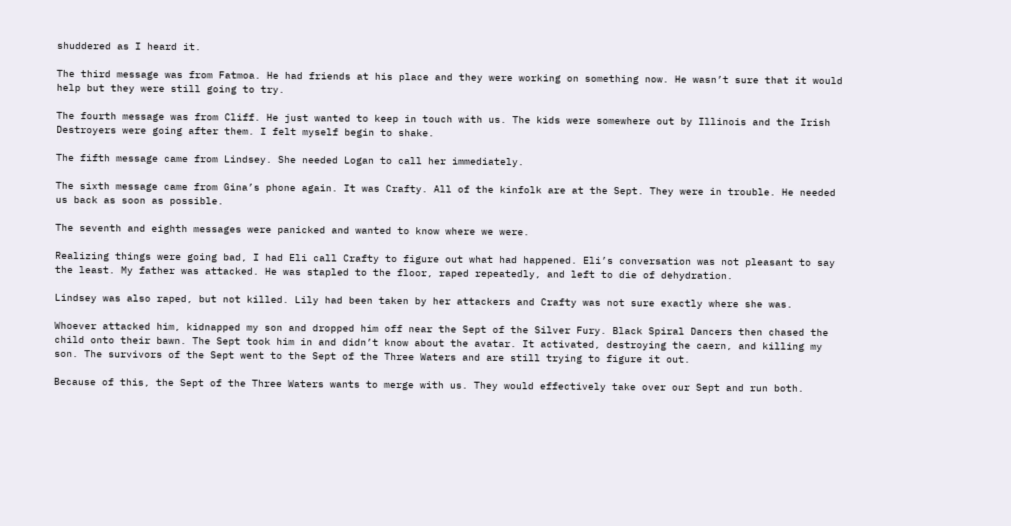shuddered as I heard it.

The third message was from Fatmoa. He had friends at his place and they were working on something now. He wasn’t sure that it would help but they were still going to try.

The fourth message was from Cliff. He just wanted to keep in touch with us. The kids were somewhere out by Illinois and the Irish Destroyers were going after them. I felt myself begin to shake.

The fifth message came from Lindsey. She needed Logan to call her immediately.

The sixth message came from Gina’s phone again. It was Crafty. All of the kinfolk are at the Sept. They were in trouble. He needed us back as soon as possible.

The seventh and eighth messages were panicked and wanted to know where we were.

Realizing things were going bad, I had Eli call Crafty to figure out what had happened. Eli’s conversation was not pleasant to say the least. My father was attacked. He was stapled to the floor, raped repeatedly, and left to die of dehydration.

Lindsey was also raped, but not killed. Lily had been taken by her attackers and Crafty was not sure exactly where she was.

Whoever attacked him, kidnapped my son and dropped him off near the Sept of the Silver Fury. Black Spiral Dancers then chased the child onto their bawn. The Sept took him in and didn’t know about the avatar. It activated, destroying the caern, and killing my son. The survivors of the Sept went to the Sept of the Three Waters and are still trying to figure it out.

Because of this, the Sept of the Three Waters wants to merge with us. They would effectively take over our Sept and run both.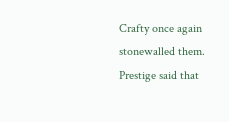Crafty once again stonewalled them. Prestige said that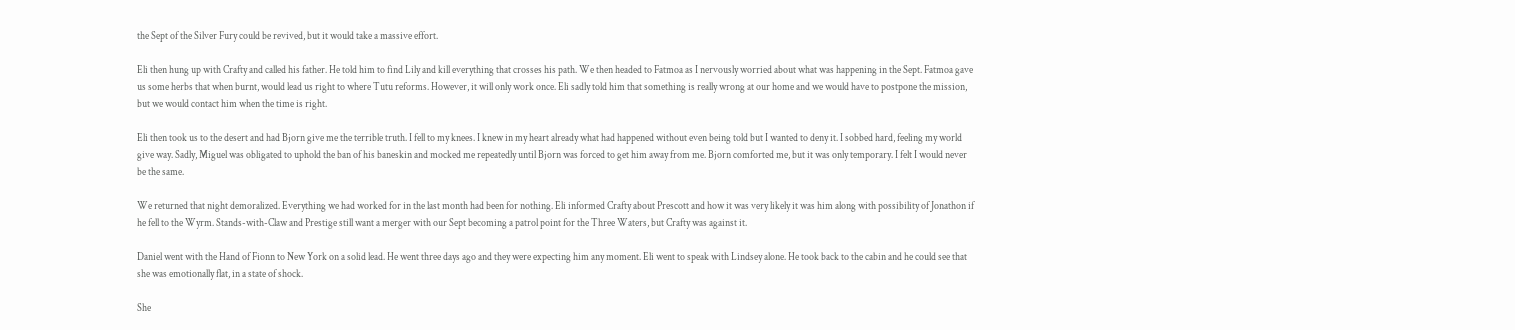the Sept of the Silver Fury could be revived, but it would take a massive effort.

Eli then hung up with Crafty and called his father. He told him to find Lily and kill everything that crosses his path. We then headed to Fatmoa as I nervously worried about what was happening in the Sept. Fatmoa gave us some herbs that when burnt, would lead us right to where Tutu reforms. However, it will only work once. Eli sadly told him that something is really wrong at our home and we would have to postpone the mission, but we would contact him when the time is right.

Eli then took us to the desert and had Bjorn give me the terrible truth. I fell to my knees. I knew in my heart already what had happened without even being told but I wanted to deny it. I sobbed hard, feeling my world give way. Sadly, Miguel was obligated to uphold the ban of his baneskin and mocked me repeatedly until Bjorn was forced to get him away from me. Bjorn comforted me, but it was only temporary. I felt I would never be the same.

We returned that night demoralized. Everything we had worked for in the last month had been for nothing. Eli informed Crafty about Prescott and how it was very likely it was him along with possibility of Jonathon if he fell to the Wyrm. Stands-with-Claw and Prestige still want a merger with our Sept becoming a patrol point for the Three Waters, but Crafty was against it.

Daniel went with the Hand of Fionn to New York on a solid lead. He went three days ago and they were expecting him any moment. Eli went to speak with Lindsey alone. He took back to the cabin and he could see that she was emotionally flat, in a state of shock.

She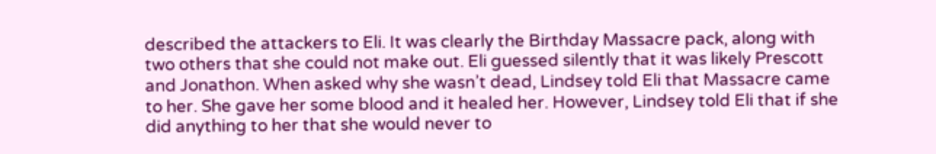described the attackers to Eli. It was clearly the Birthday Massacre pack, along with two others that she could not make out. Eli guessed silently that it was likely Prescott and Jonathon. When asked why she wasn’t dead, Lindsey told Eli that Massacre came to her. She gave her some blood and it healed her. However, Lindsey told Eli that if she did anything to her that she would never to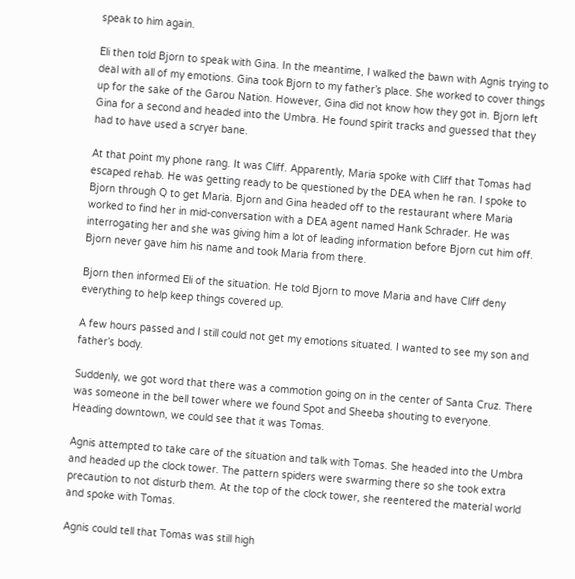speak to him again.

Eli then told Bjorn to speak with Gina. In the meantime, I walked the bawn with Agnis trying to deal with all of my emotions. Gina took Bjorn to my father’s place. She worked to cover things up for the sake of the Garou Nation. However, Gina did not know how they got in. Bjorn left Gina for a second and headed into the Umbra. He found spirit tracks and guessed that they had to have used a scryer bane.

At that point my phone rang. It was Cliff. Apparently, Maria spoke with Cliff that Tomas had escaped rehab. He was getting ready to be questioned by the DEA when he ran. I spoke to Bjorn through Q to get Maria. Bjorn and Gina headed off to the restaurant where Maria worked to find her in mid-conversation with a DEA agent named Hank Schrader. He was interrogating her and she was giving him a lot of leading information before Bjorn cut him off. Bjorn never gave him his name and took Maria from there.

Bjorn then informed Eli of the situation. He told Bjorn to move Maria and have Cliff deny everything to help keep things covered up.

A few hours passed and I still could not get my emotions situated. I wanted to see my son and father’s body.

Suddenly, we got word that there was a commotion going on in the center of Santa Cruz. There was someone in the bell tower where we found Spot and Sheeba shouting to everyone. Heading downtown, we could see that it was Tomas.

Agnis attempted to take care of the situation and talk with Tomas. She headed into the Umbra and headed up the clock tower. The pattern spiders were swarming there so she took extra precaution to not disturb them. At the top of the clock tower, she reentered the material world and spoke with Tomas.

Agnis could tell that Tomas was still high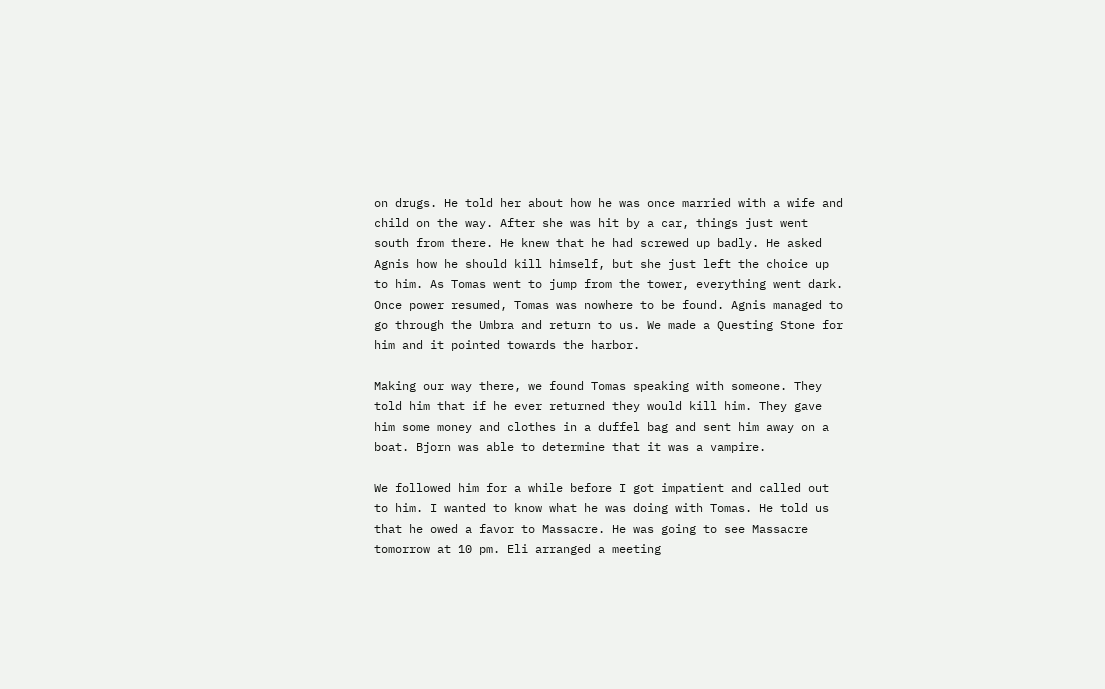on drugs. He told her about how he was once married with a wife and child on the way. After she was hit by a car, things just went south from there. He knew that he had screwed up badly. He asked Agnis how he should kill himself, but she just left the choice up to him. As Tomas went to jump from the tower, everything went dark. Once power resumed, Tomas was nowhere to be found. Agnis managed to go through the Umbra and return to us. We made a Questing Stone for him and it pointed towards the harbor.

Making our way there, we found Tomas speaking with someone. They told him that if he ever returned they would kill him. They gave him some money and clothes in a duffel bag and sent him away on a boat. Bjorn was able to determine that it was a vampire.

We followed him for a while before I got impatient and called out to him. I wanted to know what he was doing with Tomas. He told us that he owed a favor to Massacre. He was going to see Massacre tomorrow at 10 pm. Eli arranged a meeting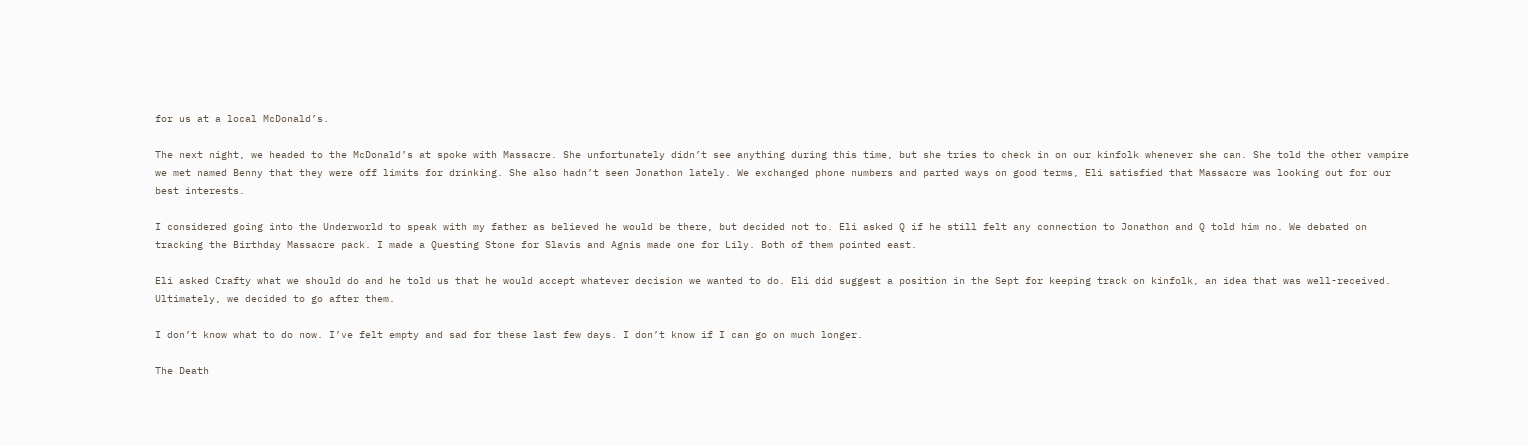for us at a local McDonald’s.

The next night, we headed to the McDonald’s at spoke with Massacre. She unfortunately didn’t see anything during this time, but she tries to check in on our kinfolk whenever she can. She told the other vampire we met named Benny that they were off limits for drinking. She also hadn’t seen Jonathon lately. We exchanged phone numbers and parted ways on good terms, Eli satisfied that Massacre was looking out for our best interests.

I considered going into the Underworld to speak with my father as believed he would be there, but decided not to. Eli asked Q if he still felt any connection to Jonathon and Q told him no. We debated on tracking the Birthday Massacre pack. I made a Questing Stone for Slavis and Agnis made one for Lily. Both of them pointed east.

Eli asked Crafty what we should do and he told us that he would accept whatever decision we wanted to do. Eli did suggest a position in the Sept for keeping track on kinfolk, an idea that was well-received. Ultimately, we decided to go after them.

I don’t know what to do now. I’ve felt empty and sad for these last few days. I don’t know if I can go on much longer.

The Death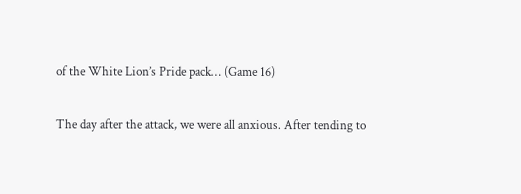of the White Lion’s Pride pack… (Game 16)

The day after the attack, we were all anxious. After tending to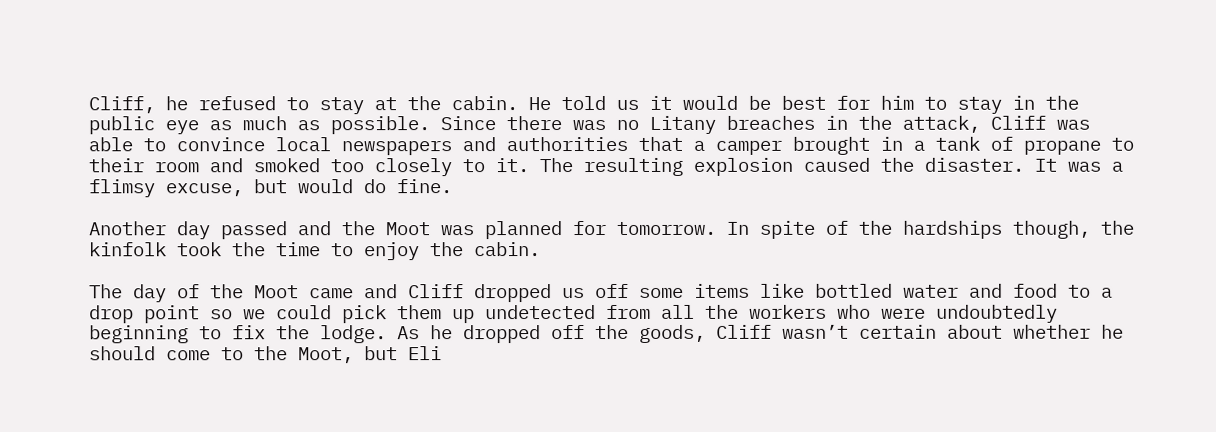Cliff, he refused to stay at the cabin. He told us it would be best for him to stay in the public eye as much as possible. Since there was no Litany breaches in the attack, Cliff was able to convince local newspapers and authorities that a camper brought in a tank of propane to their room and smoked too closely to it. The resulting explosion caused the disaster. It was a flimsy excuse, but would do fine.

Another day passed and the Moot was planned for tomorrow. In spite of the hardships though, the kinfolk took the time to enjoy the cabin.

The day of the Moot came and Cliff dropped us off some items like bottled water and food to a drop point so we could pick them up undetected from all the workers who were undoubtedly beginning to fix the lodge. As he dropped off the goods, Cliff wasn’t certain about whether he should come to the Moot, but Eli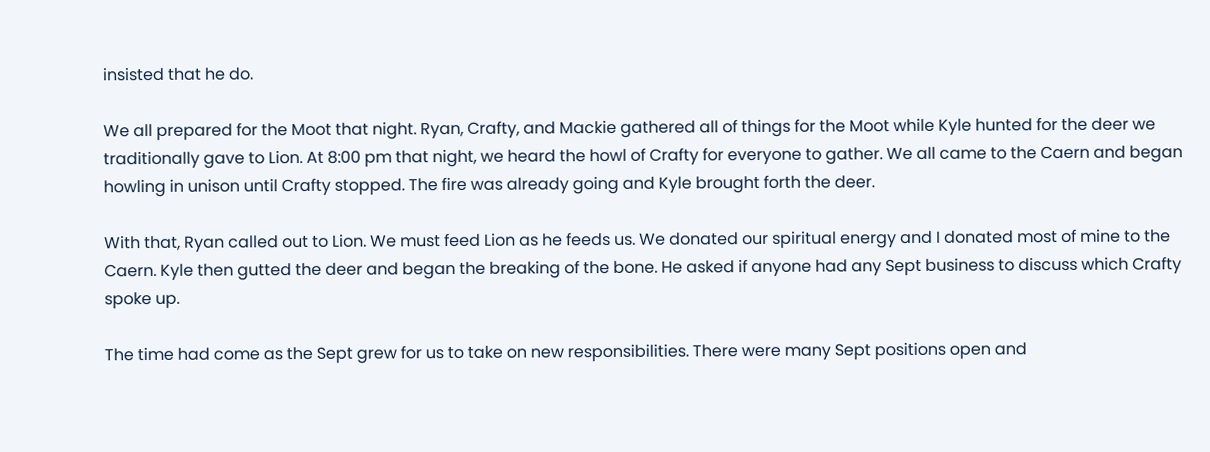insisted that he do.

We all prepared for the Moot that night. Ryan, Crafty, and Mackie gathered all of things for the Moot while Kyle hunted for the deer we traditionally gave to Lion. At 8:00 pm that night, we heard the howl of Crafty for everyone to gather. We all came to the Caern and began howling in unison until Crafty stopped. The fire was already going and Kyle brought forth the deer.

With that, Ryan called out to Lion. We must feed Lion as he feeds us. We donated our spiritual energy and I donated most of mine to the Caern. Kyle then gutted the deer and began the breaking of the bone. He asked if anyone had any Sept business to discuss which Crafty spoke up.

The time had come as the Sept grew for us to take on new responsibilities. There were many Sept positions open and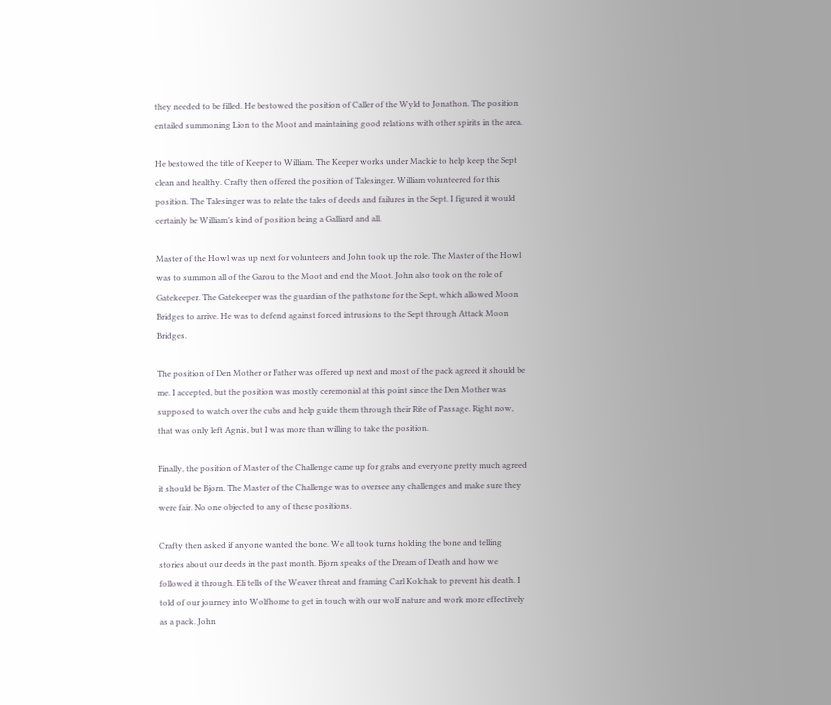they needed to be filled. He bestowed the position of Caller of the Wyld to Jonathon. The position entailed summoning Lion to the Moot and maintaining good relations with other spirits in the area.

He bestowed the title of Keeper to William. The Keeper works under Mackie to help keep the Sept clean and healthy. Crafty then offered the position of Talesinger. William volunteered for this position. The Talesinger was to relate the tales of deeds and failures in the Sept. I figured it would certainly be William’s kind of position being a Galliard and all.

Master of the Howl was up next for volunteers and John took up the role. The Master of the Howl was to summon all of the Garou to the Moot and end the Moot. John also took on the role of Gatekeeper. The Gatekeeper was the guardian of the pathstone for the Sept, which allowed Moon Bridges to arrive. He was to defend against forced intrusions to the Sept through Attack Moon Bridges.

The position of Den Mother or Father was offered up next and most of the pack agreed it should be me. I accepted, but the position was mostly ceremonial at this point since the Den Mother was supposed to watch over the cubs and help guide them through their Rite of Passage. Right now, that was only left Agnis, but I was more than willing to take the position.

Finally, the position of Master of the Challenge came up for grabs and everyone pretty much agreed it should be Bjorn. The Master of the Challenge was to oversee any challenges and make sure they were fair. No one objected to any of these positions.

Crafty then asked if anyone wanted the bone. We all took turns holding the bone and telling stories about our deeds in the past month. Bjorn speaks of the Dream of Death and how we followed it through. Eli tells of the Weaver threat and framing Carl Kolchak to prevent his death. I told of our journey into Wolfhome to get in touch with our wolf nature and work more effectively as a pack. John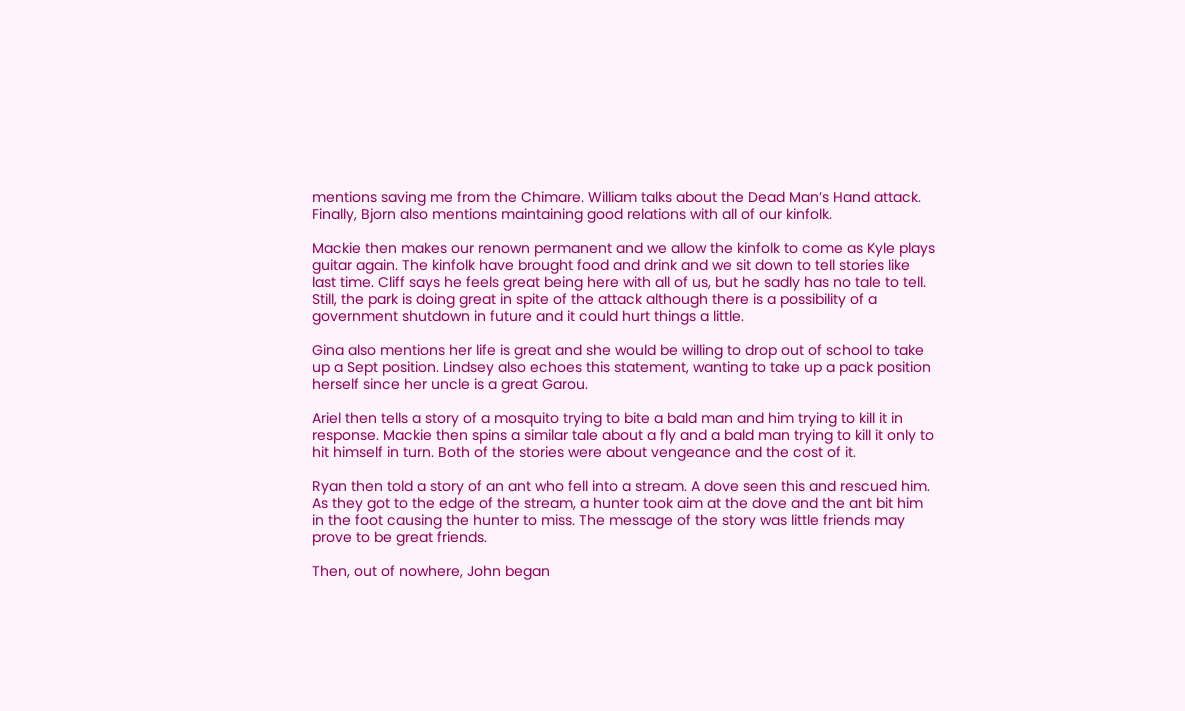mentions saving me from the Chimare. William talks about the Dead Man’s Hand attack. Finally, Bjorn also mentions maintaining good relations with all of our kinfolk.

Mackie then makes our renown permanent and we allow the kinfolk to come as Kyle plays guitar again. The kinfolk have brought food and drink and we sit down to tell stories like last time. Cliff says he feels great being here with all of us, but he sadly has no tale to tell. Still, the park is doing great in spite of the attack although there is a possibility of a government shutdown in future and it could hurt things a little.

Gina also mentions her life is great and she would be willing to drop out of school to take up a Sept position. Lindsey also echoes this statement, wanting to take up a pack position herself since her uncle is a great Garou.

Ariel then tells a story of a mosquito trying to bite a bald man and him trying to kill it in response. Mackie then spins a similar tale about a fly and a bald man trying to kill it only to hit himself in turn. Both of the stories were about vengeance and the cost of it.

Ryan then told a story of an ant who fell into a stream. A dove seen this and rescued him. As they got to the edge of the stream, a hunter took aim at the dove and the ant bit him in the foot causing the hunter to miss. The message of the story was little friends may prove to be great friends.

Then, out of nowhere, John began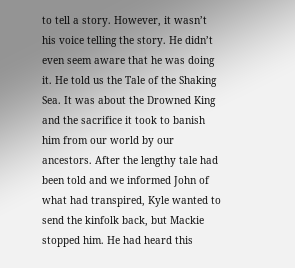to tell a story. However, it wasn’t his voice telling the story. He didn’t even seem aware that he was doing it. He told us the Tale of the Shaking Sea. It was about the Drowned King and the sacrifice it took to banish him from our world by our ancestors. After the lengthy tale had been told and we informed John of what had transpired, Kyle wanted to send the kinfolk back, but Mackie stopped him. He had heard this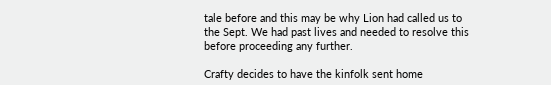tale before and this may be why Lion had called us to the Sept. We had past lives and needed to resolve this before proceeding any further.

Crafty decides to have the kinfolk sent home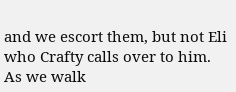and we escort them, but not Eli who Crafty calls over to him. As we walk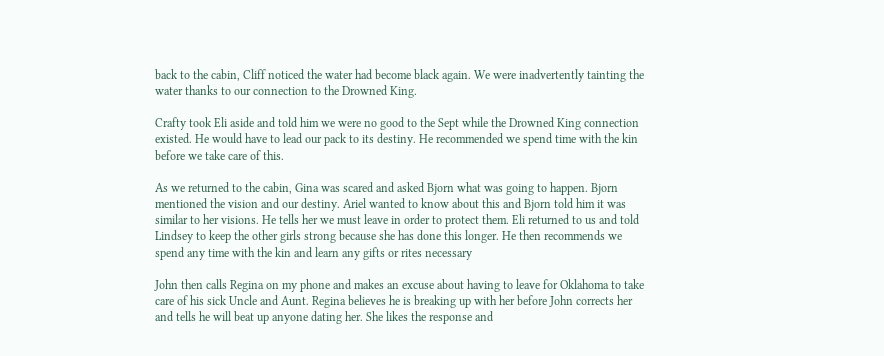back to the cabin, Cliff noticed the water had become black again. We were inadvertently tainting the water thanks to our connection to the Drowned King.

Crafty took Eli aside and told him we were no good to the Sept while the Drowned King connection existed. He would have to lead our pack to its destiny. He recommended we spend time with the kin before we take care of this.

As we returned to the cabin, Gina was scared and asked Bjorn what was going to happen. Bjorn mentioned the vision and our destiny. Ariel wanted to know about this and Bjorn told him it was similar to her visions. He tells her we must leave in order to protect them. Eli returned to us and told Lindsey to keep the other girls strong because she has done this longer. He then recommends we spend any time with the kin and learn any gifts or rites necessary

John then calls Regina on my phone and makes an excuse about having to leave for Oklahoma to take care of his sick Uncle and Aunt. Regina believes he is breaking up with her before John corrects her and tells he will beat up anyone dating her. She likes the response and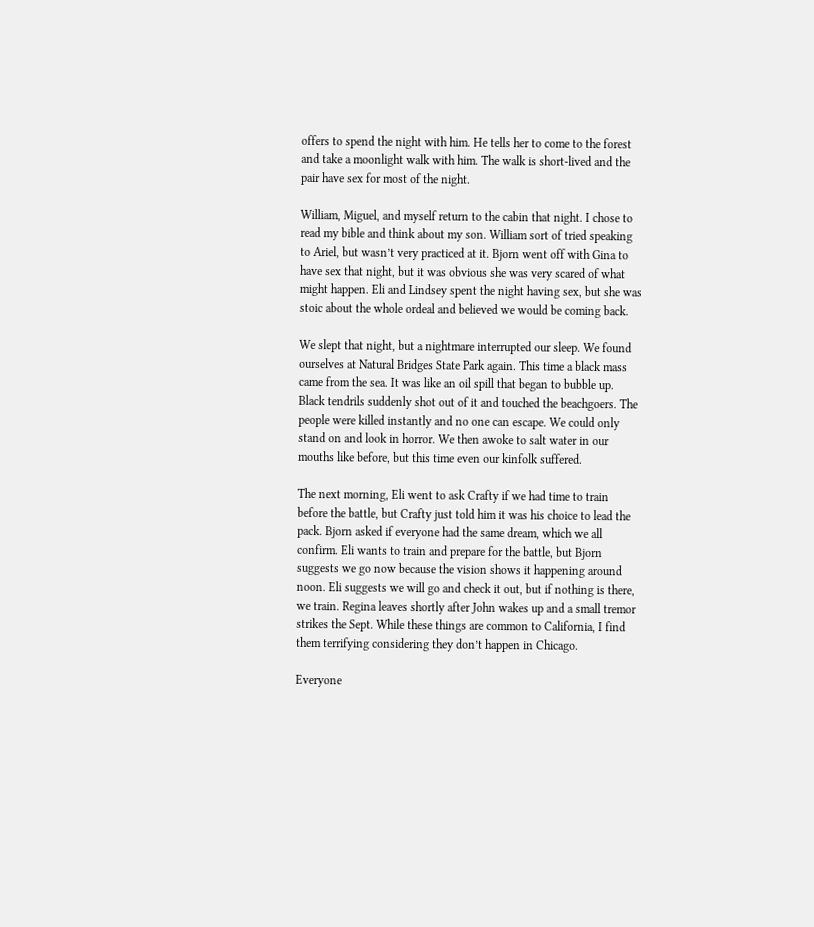offers to spend the night with him. He tells her to come to the forest and take a moonlight walk with him. The walk is short-lived and the pair have sex for most of the night.

William, Miguel, and myself return to the cabin that night. I chose to read my bible and think about my son. William sort of tried speaking to Ariel, but wasn’t very practiced at it. Bjorn went off with Gina to have sex that night, but it was obvious she was very scared of what might happen. Eli and Lindsey spent the night having sex, but she was stoic about the whole ordeal and believed we would be coming back.

We slept that night, but a nightmare interrupted our sleep. We found ourselves at Natural Bridges State Park again. This time a black mass came from the sea. It was like an oil spill that began to bubble up. Black tendrils suddenly shot out of it and touched the beachgoers. The people were killed instantly and no one can escape. We could only stand on and look in horror. We then awoke to salt water in our mouths like before, but this time even our kinfolk suffered.

The next morning, Eli went to ask Crafty if we had time to train before the battle, but Crafty just told him it was his choice to lead the pack. Bjorn asked if everyone had the same dream, which we all confirm. Eli wants to train and prepare for the battle, but Bjorn suggests we go now because the vision shows it happening around noon. Eli suggests we will go and check it out, but if nothing is there, we train. Regina leaves shortly after John wakes up and a small tremor strikes the Sept. While these things are common to California, I find them terrifying considering they don’t happen in Chicago.

Everyone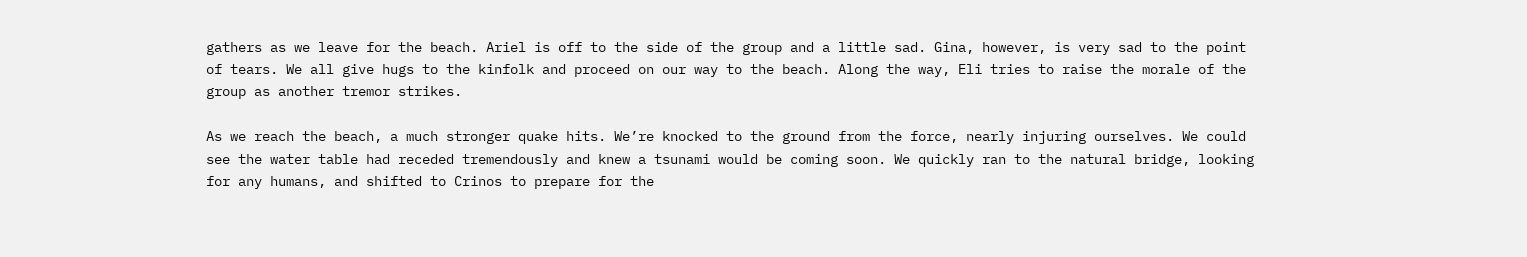gathers as we leave for the beach. Ariel is off to the side of the group and a little sad. Gina, however, is very sad to the point of tears. We all give hugs to the kinfolk and proceed on our way to the beach. Along the way, Eli tries to raise the morale of the group as another tremor strikes.

As we reach the beach, a much stronger quake hits. We’re knocked to the ground from the force, nearly injuring ourselves. We could see the water table had receded tremendously and knew a tsunami would be coming soon. We quickly ran to the natural bridge, looking for any humans, and shifted to Crinos to prepare for the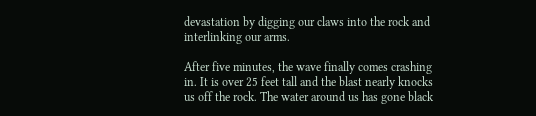devastation by digging our claws into the rock and interlinking our arms.

After five minutes, the wave finally comes crashing in. It is over 25 feet tall and the blast nearly knocks us off the rock. The water around us has gone black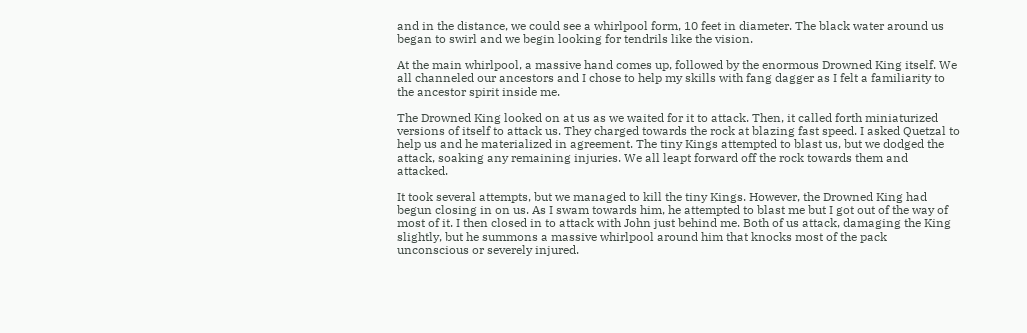and in the distance, we could see a whirlpool form, 10 feet in diameter. The black water around us began to swirl and we begin looking for tendrils like the vision.

At the main whirlpool, a massive hand comes up, followed by the enormous Drowned King itself. We all channeled our ancestors and I chose to help my skills with fang dagger as I felt a familiarity to the ancestor spirit inside me.

The Drowned King looked on at us as we waited for it to attack. Then, it called forth miniaturized versions of itself to attack us. They charged towards the rock at blazing fast speed. I asked Quetzal to help us and he materialized in agreement. The tiny Kings attempted to blast us, but we dodged the attack, soaking any remaining injuries. We all leapt forward off the rock towards them and attacked.

It took several attempts, but we managed to kill the tiny Kings. However, the Drowned King had begun closing in on us. As I swam towards him, he attempted to blast me but I got out of the way of most of it. I then closed in to attack with John just behind me. Both of us attack, damaging the King slightly, but he summons a massive whirlpool around him that knocks most of the pack unconscious or severely injured.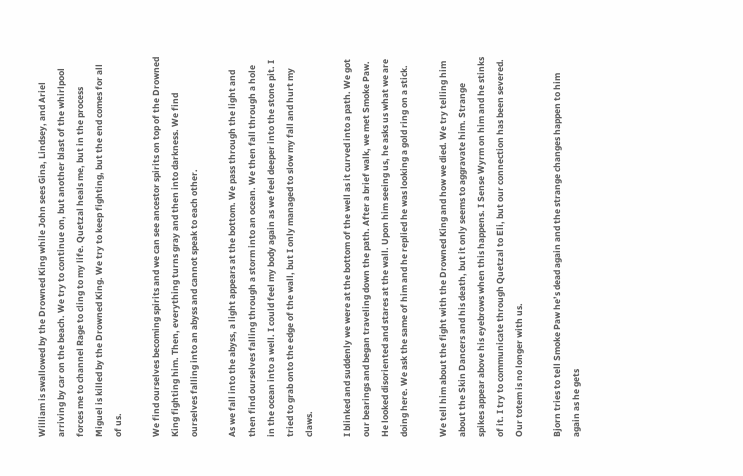William is swallowed by the Drowned King while John sees Gina, Lindsey, and Ariel arriving by car on the beach. We try to continue on, but another blast of the whirlpool forces me to channel Rage to cling to my life. Quetzal heals me, but in the process Miguel is killed by the Drowned King. We try to keep fighting, but the end comes for all of us.

We find ourselves becoming spirits and we can see ancestor spirits on top of the Drowned King fighting him. Then, everything turns gray and then into darkness. We find ourselves falling into an abyss and cannot speak to each other.

As we fall into the abyss, a light appears at the bottom. We pass through the light and then find ourselves falling through a storm into an ocean. We then fall through a hole in the ocean into a well. I could feel my body again as we feel deeper into the stone pit. I tried to grab onto the edge of the wall, but I only managed to slow my fall and hurt my claws.

I blinked and suddenly we were at the bottom of the well as it curved into a path. We got our bearings and began traveling down the path. After a brief walk, we met Smoke Paw. He looked disoriented and stares at the wall. Upon him seeing us, he asks us what we are doing here. We ask the same of him and he replied he was looking a gold ring on a stick.

We tell him about the fight with the Drowned King and how we died. We try telling him about the Skin Dancers and his death, but it only seems to aggravate him. Strange spikes appear above his eyebrows when this happens. I Sense Wyrm on him and he stinks of it. I try to communicate through Quetzal to Eli, but our connection has been severed. Our totem is no longer with us.

Bjorn tries to tell Smoke Paw he’s dead again and the strange changes happen to him again as he gets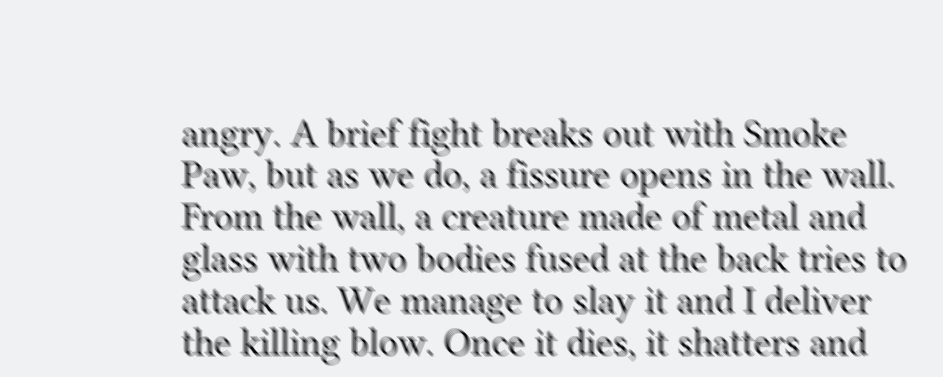angry. A brief fight breaks out with Smoke Paw, but as we do, a fissure opens in the wall. From the wall, a creature made of metal and glass with two bodies fused at the back tries to attack us. We manage to slay it and I deliver the killing blow. Once it dies, it shatters and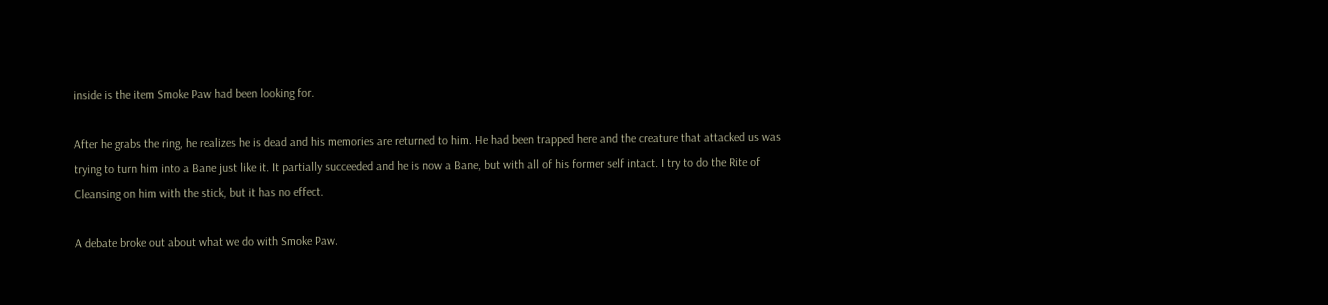inside is the item Smoke Paw had been looking for.

After he grabs the ring, he realizes he is dead and his memories are returned to him. He had been trapped here and the creature that attacked us was trying to turn him into a Bane just like it. It partially succeeded and he is now a Bane, but with all of his former self intact. I try to do the Rite of Cleansing on him with the stick, but it has no effect.

A debate broke out about what we do with Smoke Paw.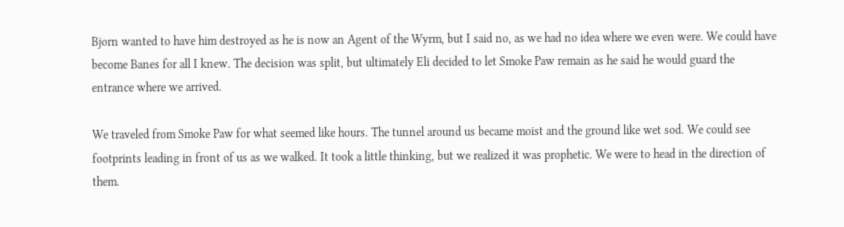Bjorn wanted to have him destroyed as he is now an Agent of the Wyrm, but I said no, as we had no idea where we even were. We could have become Banes for all I knew. The decision was split, but ultimately Eli decided to let Smoke Paw remain as he said he would guard the entrance where we arrived.

We traveled from Smoke Paw for what seemed like hours. The tunnel around us became moist and the ground like wet sod. We could see footprints leading in front of us as we walked. It took a little thinking, but we realized it was prophetic. We were to head in the direction of them.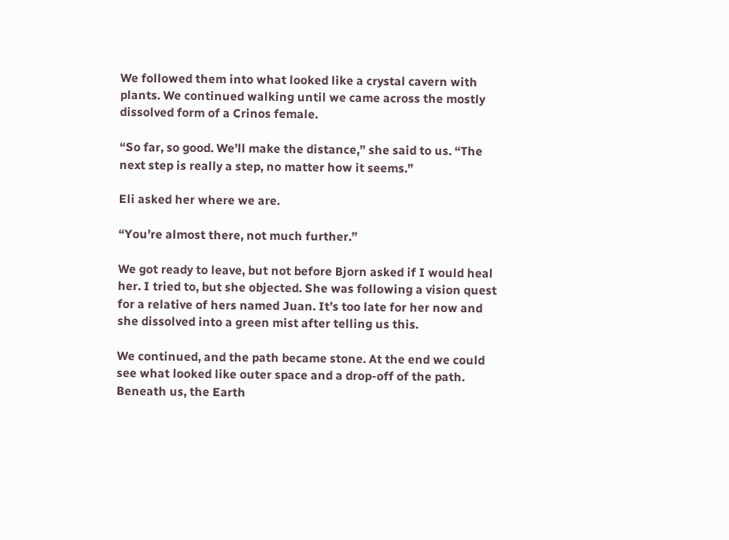We followed them into what looked like a crystal cavern with plants. We continued walking until we came across the mostly dissolved form of a Crinos female.

“So far, so good. We’ll make the distance,” she said to us. “The next step is really a step, no matter how it seems.”

Eli asked her where we are.

“You’re almost there, not much further.”

We got ready to leave, but not before Bjorn asked if I would heal her. I tried to, but she objected. She was following a vision quest for a relative of hers named Juan. It’s too late for her now and she dissolved into a green mist after telling us this.

We continued, and the path became stone. At the end we could see what looked like outer space and a drop-off of the path. Beneath us, the Earth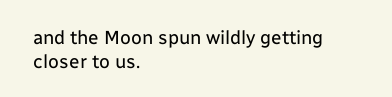and the Moon spun wildly getting closer to us.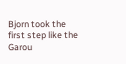Bjorn took the first step like the Garou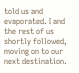told us and evaporated. I and the rest of us shortly followed, moving on to our next destination.